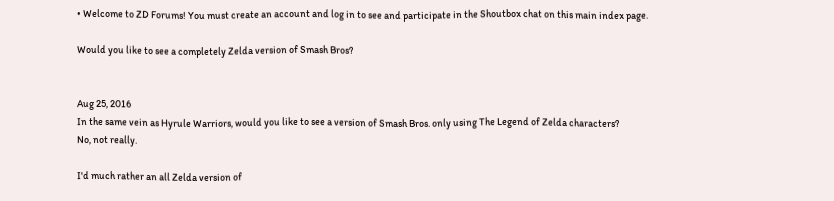• Welcome to ZD Forums! You must create an account and log in to see and participate in the Shoutbox chat on this main index page.

Would you like to see a completely Zelda version of Smash Bros?


Aug 25, 2016
In the same vein as Hyrule Warriors, would you like to see a version of Smash Bros. only using The Legend of Zelda characters?
No, not really.

I'd much rather an all Zelda version of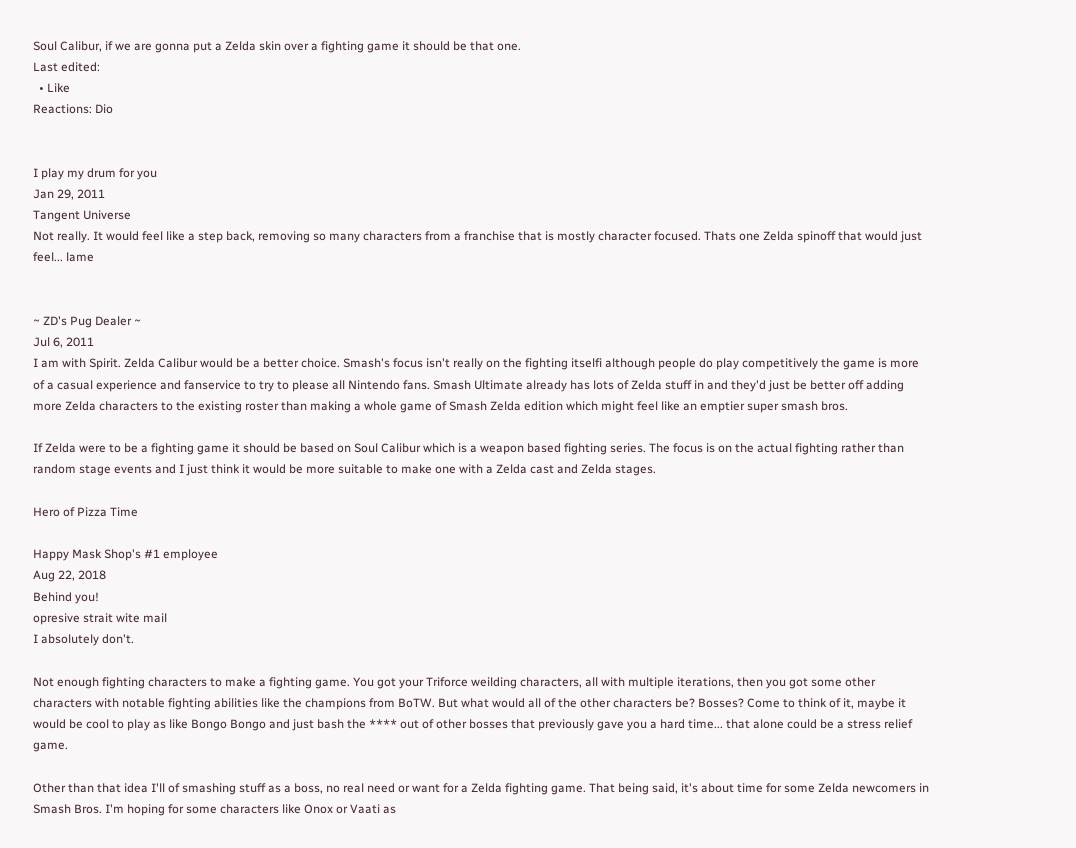Soul Calibur, if we are gonna put a Zelda skin over a fighting game it should be that one.
Last edited:
  • Like
Reactions: Dio


I play my drum for you
Jan 29, 2011
Tangent Universe
Not really. It would feel like a step back, removing so many characters from a franchise that is mostly character focused. Thats one Zelda spinoff that would just feel... lame


~ ZD's Pug Dealer ~
Jul 6, 2011
I am with Spirit. Zelda Calibur would be a better choice. Smash's focus isn't really on the fighting itselfi although people do play competitively the game is more of a casual experience and fanservice to try to please all Nintendo fans. Smash Ultimate already has lots of Zelda stuff in and they'd just be better off adding more Zelda characters to the existing roster than making a whole game of Smash Zelda edition which might feel like an emptier super smash bros.

If Zelda were to be a fighting game it should be based on Soul Calibur which is a weapon based fighting series. The focus is on the actual fighting rather than random stage events and I just think it would be more suitable to make one with a Zelda cast and Zelda stages.

Hero of Pizza Time

Happy Mask Shop's #1 employee
Aug 22, 2018
Behind you!
opresive strait wite mail
I absolutely don't.

Not enough fighting characters to make a fighting game. You got your Triforce weilding characters, all with multiple iterations, then you got some other characters with notable fighting abilities like the champions from BoTW. But what would all of the other characters be? Bosses? Come to think of it, maybe it would be cool to play as like Bongo Bongo and just bash the **** out of other bosses that previously gave you a hard time... that alone could be a stress relief game.

Other than that idea I'll of smashing stuff as a boss, no real need or want for a Zelda fighting game. That being said, it's about time for some Zelda newcomers in Smash Bros. I'm hoping for some characters like Onox or Vaati as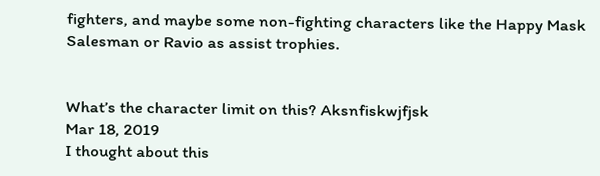fighters, and maybe some non-fighting characters like the Happy Mask Salesman or Ravio as assist trophies.


What’s the character limit on this? Aksnfiskwjfjsk
Mar 18, 2019
I thought about this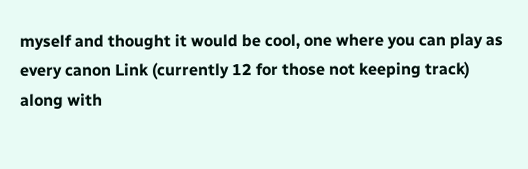myself and thought it would be cool, one where you can play as every canon Link (currently 12 for those not keeping track) along with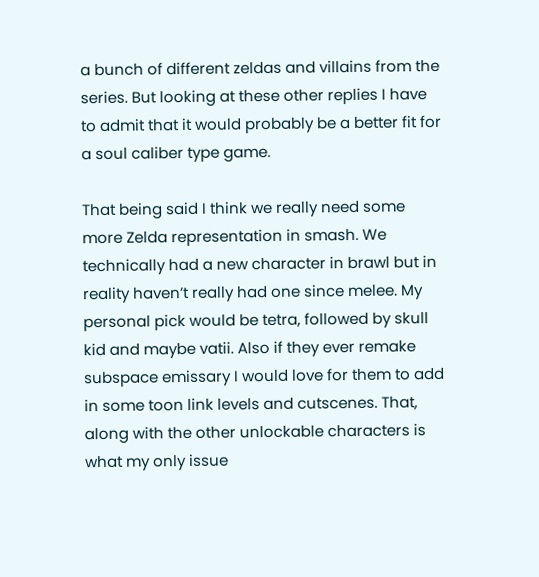a bunch of different zeldas and villains from the series. But looking at these other replies I have to admit that it would probably be a better fit for a soul caliber type game.

That being said I think we really need some more Zelda representation in smash. We technically had a new character in brawl but in reality haven’t really had one since melee. My personal pick would be tetra, followed by skull kid and maybe vatii. Also if they ever remake subspace emissary I would love for them to add in some toon link levels and cutscenes. That, along with the other unlockable characters is what my only issue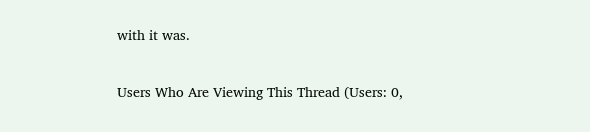with it was.

Users Who Are Viewing This Thread (Users: 0,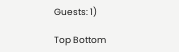Guests: 1)

Top Bottom